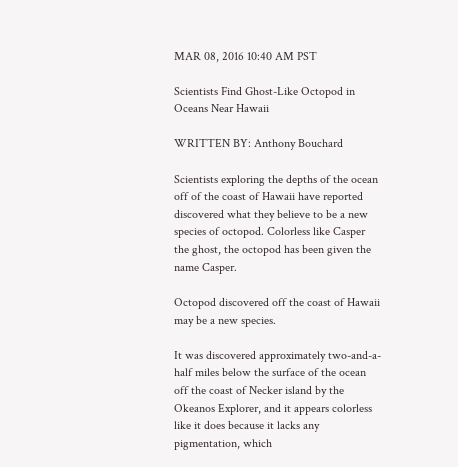MAR 08, 2016 10:40 AM PST

Scientists Find Ghost-Like Octopod in Oceans Near Hawaii

WRITTEN BY: Anthony Bouchard

Scientists exploring the depths of the ocean off of the coast of Hawaii have reported discovered what they believe to be a new species of octopod. Colorless like Casper the ghost, the octopod has been given the name Casper.

Octopod discovered off the coast of Hawaii may be a new species.

It was discovered approximately two-and-a-half miles below the surface of the ocean off the coast of Necker island by the Okeanos Explorer, and it appears colorless like it does because it lacks any pigmentation, which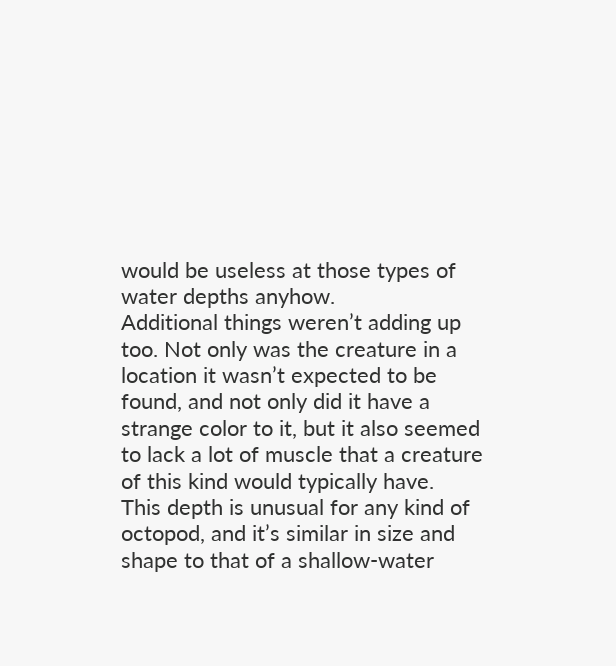would be useless at those types of water depths anyhow.
Additional things weren’t adding up too. Not only was the creature in a location it wasn’t expected to be found, and not only did it have a strange color to it, but it also seemed to lack a lot of muscle that a creature of this kind would typically have.
This depth is unusual for any kind of octopod, and it’s similar in size and shape to that of a shallow-water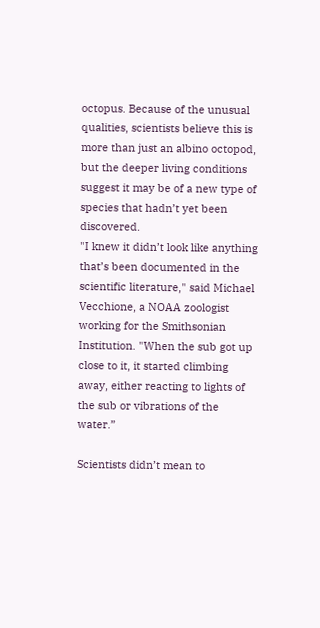octopus. Because of the unusual qualities, scientists believe this is more than just an albino octopod, but the deeper living conditions suggest it may be of a new type of species that hadn’t yet been discovered.
"I knew it didn’t look like anything that’s been documented in the scientific literature," said Michael Vecchione, a NOAA zoologist working for the Smithsonian Institution. "When the sub got up close to it, it started climbing away, either reacting to lights of the sub or vibrations of the water.”

Scientists didn’t mean to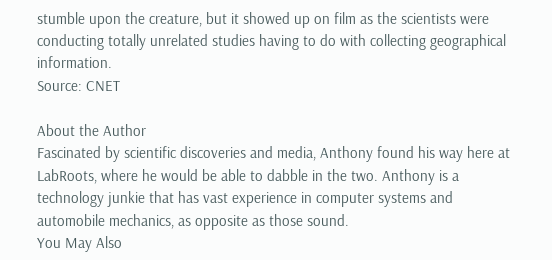stumble upon the creature, but it showed up on film as the scientists were conducting totally unrelated studies having to do with collecting geographical information.
Source: CNET

About the Author
Fascinated by scientific discoveries and media, Anthony found his way here at LabRoots, where he would be able to dabble in the two. Anthony is a technology junkie that has vast experience in computer systems and automobile mechanics, as opposite as those sound.
You May Also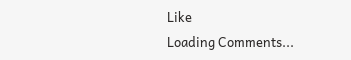Like
Loading Comments...